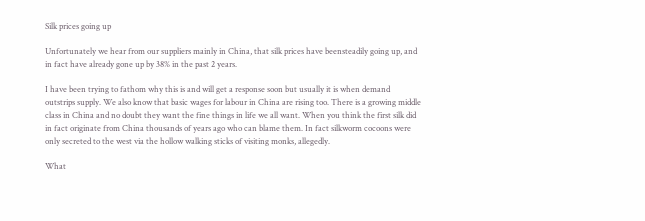Silk prices going up

Unfortunately we hear from our suppliers mainly in China, that silk prices have beensteadily going up, and in fact have already gone up by 38% in the past 2 years.

I have been trying to fathom why this is and will get a response soon but usually it is when demand outstrips supply. We also know that basic wages for labour in China are rising too. There is a growing middle class in China and no doubt they want the fine things in life we all want. When you think the first silk did in fact originate from China thousands of years ago who can blame them. In fact silkworm cocoons were only secreted to the west via the hollow walking sticks of visiting monks, allegedly.

What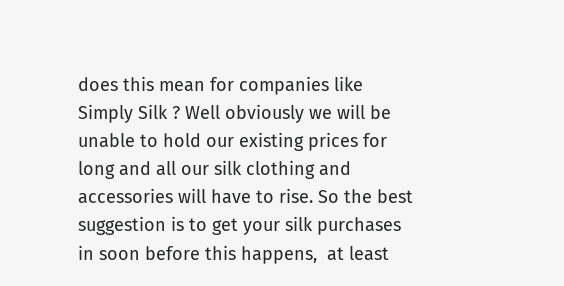does this mean for companies like Simply Silk ? Well obviously we will be unable to hold our existing prices for long and all our silk clothing and accessories will have to rise. So the best suggestion is to get your silk purchases in soon before this happens,  at least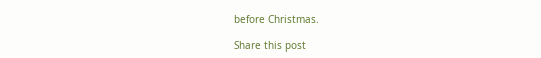before Christmas.

Share this post